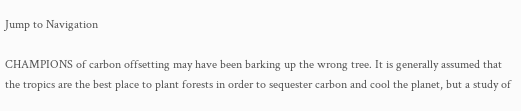Jump to Navigation

CHAMPIONS of carbon offsetting may have been barking up the wrong tree. It is generally assumed that the tropics are the best place to plant forests in order to sequester carbon and cool the planet, but a study of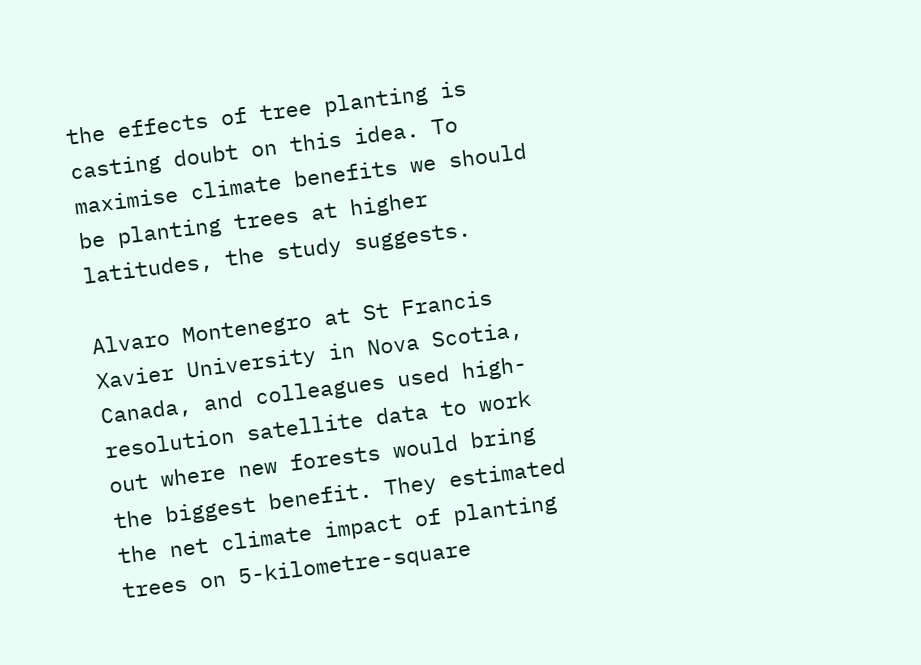the effects of tree planting is casting doubt on this idea. To maximise climate benefits we should be planting trees at higher latitudes, the study suggests.

Alvaro Montenegro at St Francis Xavier University in Nova Scotia, Canada, and colleagues used high-resolution satellite data to work out where new forests would bring the biggest benefit. They estimated the net climate impact of planting trees on 5-kilometre-square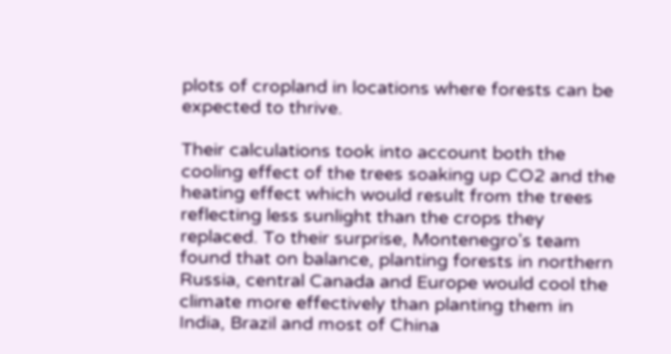plots of cropland in locations where forests can be expected to thrive.

Their calculations took into account both the cooling effect of the trees soaking up CO2 and the heating effect which would result from the trees reflecting less sunlight than the crops they replaced. To their surprise, Montenegro's team found that on balance, planting forests in northern Russia, central Canada and Europe would cool the climate more effectively than planting them in India, Brazil and most of China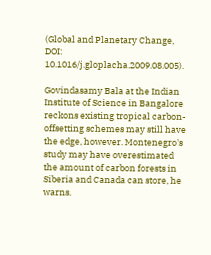(Global and Planetary Change, DOI: 10.1016/j.gloplacha.2009.08.005).

Govindasamy Bala at the Indian Institute of Science in Bangalore reckons existing tropical carbon-offsetting schemes may still have the edge, however. Montenegro's study may have overestimated the amount of carbon forests in Siberia and Canada can store, he warns.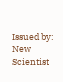Issued by:  New Scientist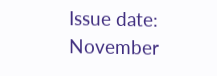Issue date: November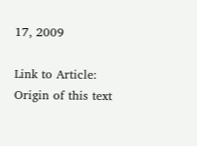17, 2009

Link to Article: Origin of this text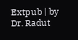Extpub | by Dr. Radut